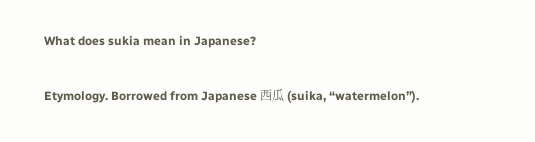What does sukia mean in Japanese?

Etymology. Borrowed from Japanese 西瓜 (suika, “watermelon”).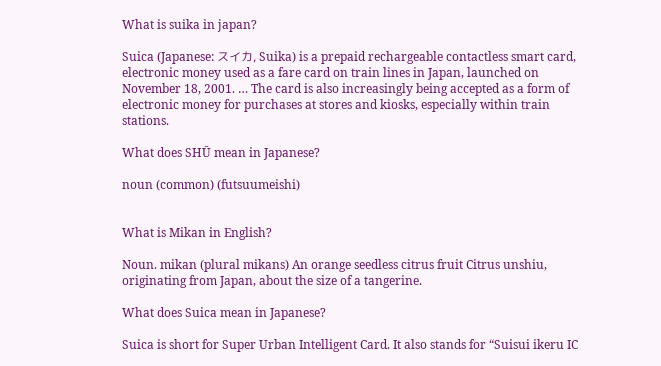What is suika in japan?

Suica (Japanese: スイカ, Suika) is a prepaid rechargeable contactless smart card, electronic money used as a fare card on train lines in Japan, launched on November 18, 2001. … The card is also increasingly being accepted as a form of electronic money for purchases at stores and kiosks, especially within train stations.

What does SHŪ mean in Japanese?

noun (common) (futsuumeishi)


What is Mikan in English?

Noun. mikan (plural mikans) An orange seedless citrus fruit Citrus unshiu, originating from Japan, about the size of a tangerine.

What does Suica mean in Japanese?

Suica is short for Super Urban Intelligent Card. It also stands for “Suisui ikeru IC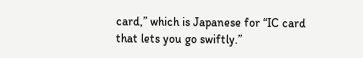card,” which is Japanese for “IC card that lets you go swiftly.”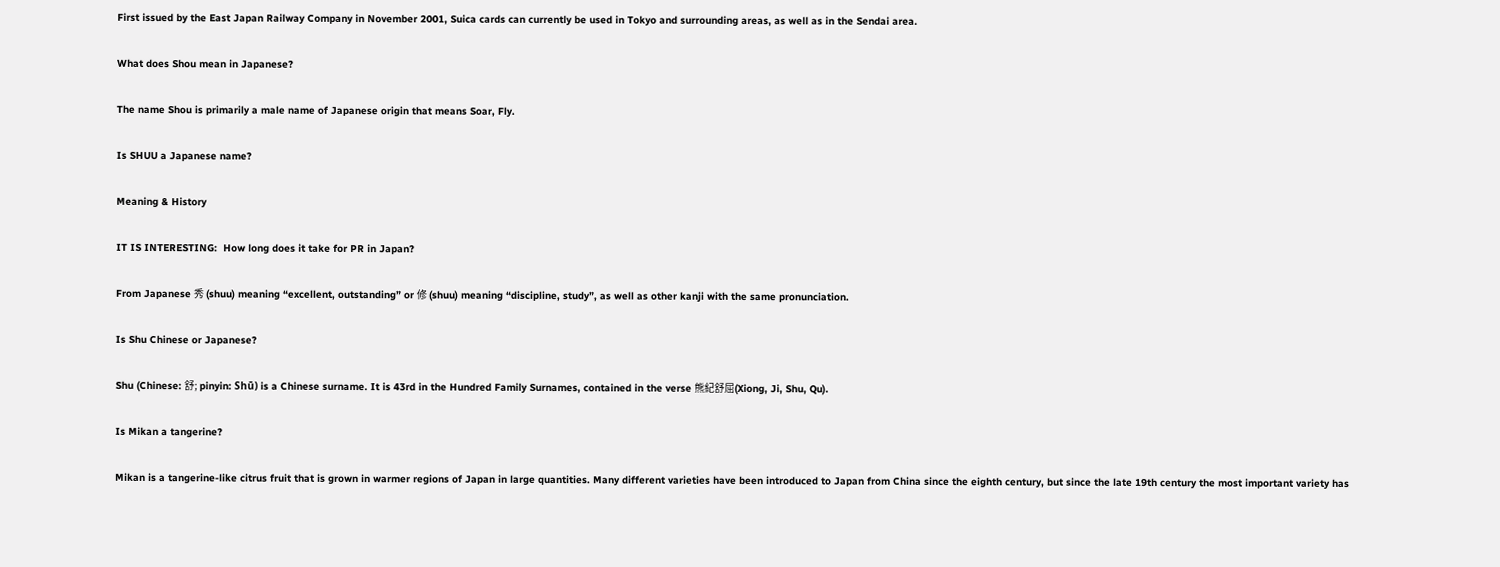First issued by the East Japan Railway Company in November 2001, Suica cards can currently be used in Tokyo and surrounding areas, as well as in the Sendai area.

What does Shou mean in Japanese?

The name Shou is primarily a male name of Japanese origin that means Soar, Fly.

Is SHUU a Japanese name?

Meaning & History

IT IS INTERESTING:  How long does it take for PR in Japan?

From Japanese 秀 (shuu) meaning “excellent, outstanding” or 修 (shuu) meaning “discipline, study”, as well as other kanji with the same pronunciation.

Is Shu Chinese or Japanese?

Shu (Chinese: 舒; pinyin: Shū) is a Chinese surname. It is 43rd in the Hundred Family Surnames, contained in the verse 熊紀舒屈(Xiong, Ji, Shu, Qu).

Is Mikan a tangerine?

Mikan is a tangerine-like citrus fruit that is grown in warmer regions of Japan in large quantities. Many different varieties have been introduced to Japan from China since the eighth century, but since the late 19th century the most important variety has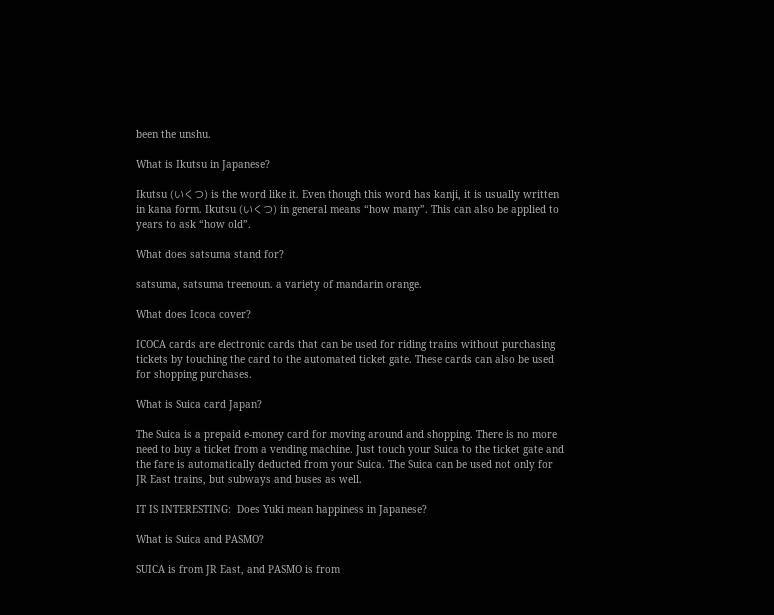been the unshu.

What is Ikutsu in Japanese?

Ikutsu (いくつ) is the word like it. Even though this word has kanji, it is usually written in kana form. Ikutsu (いくつ) in general means “how many”. This can also be applied to years to ask “how old”.

What does satsuma stand for?

satsuma, satsuma treenoun. a variety of mandarin orange.

What does Icoca cover?

ICOCA cards are electronic cards that can be used for riding trains without purchasing tickets by touching the card to the automated ticket gate. These cards can also be used for shopping purchases.

What is Suica card Japan?

The Suica is a prepaid e-money card for moving around and shopping. There is no more need to buy a ticket from a vending machine. Just touch your Suica to the ticket gate and the fare is automatically deducted from your Suica. The Suica can be used not only for JR East trains, but subways and buses as well.

IT IS INTERESTING:  Does Yuki mean happiness in Japanese?

What is Suica and PASMO?

SUICA is from JR East, and PASMO is from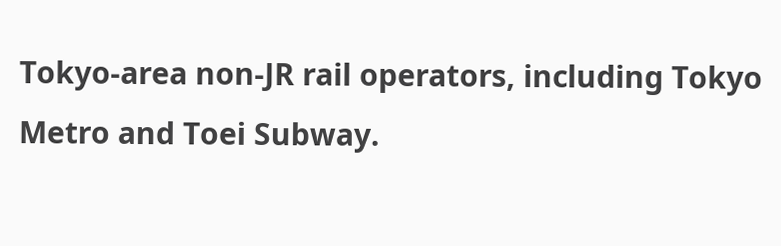Tokyo-area non-JR rail operators, including Tokyo Metro and Toei Subway.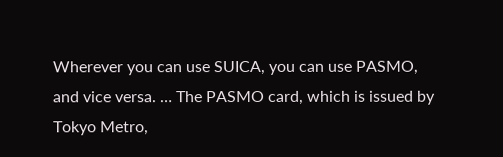Wherever you can use SUICA, you can use PASMO, and vice versa. … The PASMO card, which is issued by Tokyo Metro,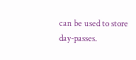can be used to store day-passes.